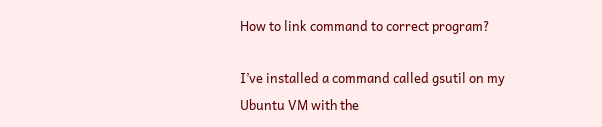How to link command to correct program?

I’ve installed a command called gsutil on my Ubuntu VM with the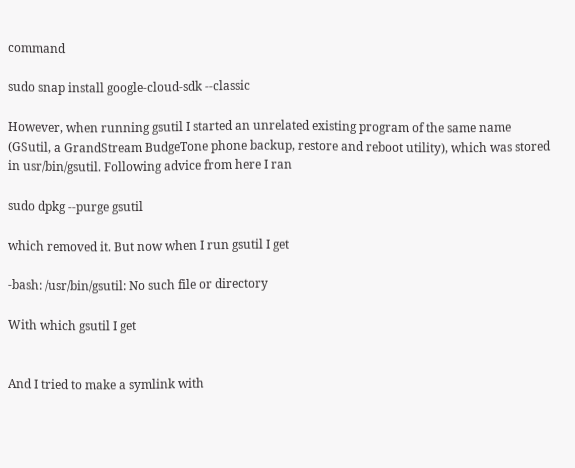command

sudo snap install google-cloud-sdk --classic

However, when running gsutil I started an unrelated existing program of the same name (GSutil, a GrandStream BudgeTone phone backup, restore and reboot utility), which was stored in usr/bin/gsutil. Following advice from here I ran

sudo dpkg --purge gsutil

which removed it. But now when I run gsutil I get

-bash: /usr/bin/gsutil: No such file or directory

With which gsutil I get


And I tried to make a symlink with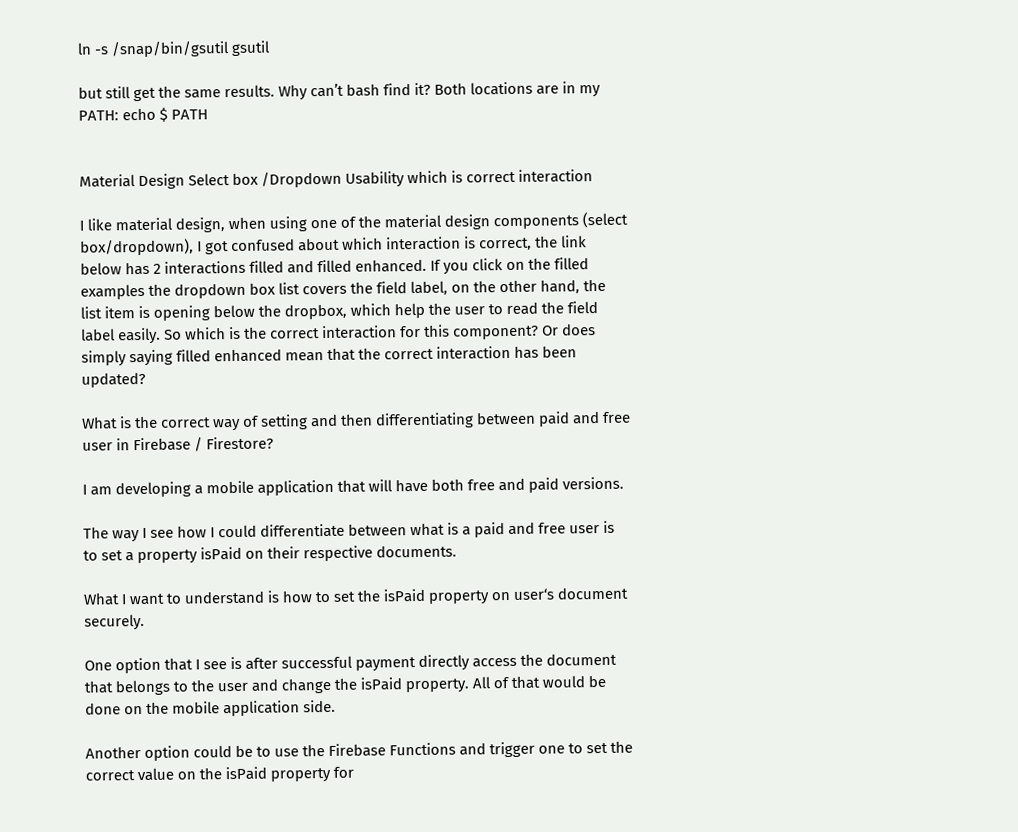ln -s /snap/bin/gsutil gsutil

but still get the same results. Why can’t bash find it? Both locations are in my PATH: echo $ PATH


Material Design Select box /Dropdown Usability which is correct interaction

I like material design, when using one of the material design components (select box/dropdown), I got confused about which interaction is correct, the link below has 2 interactions filled and filled enhanced. If you click on the filled examples the dropdown box list covers the field label, on the other hand, the list item is opening below the dropbox, which help the user to read the field label easily. So which is the correct interaction for this component? Or does simply saying filled enhanced mean that the correct interaction has been updated?

What is the correct way of setting and then differentiating between paid and free user in Firebase / Firestore?

I am developing a mobile application that will have both free and paid versions.

The way I see how I could differentiate between what is a paid and free user is to set a property isPaid on their respective documents.

What I want to understand is how to set the isPaid property on user‘s document securely.

One option that I see is after successful payment directly access the document that belongs to the user and change the isPaid property. All of that would be done on the mobile application side.

Another option could be to use the Firebase Functions and trigger one to set the correct value on the isPaid property for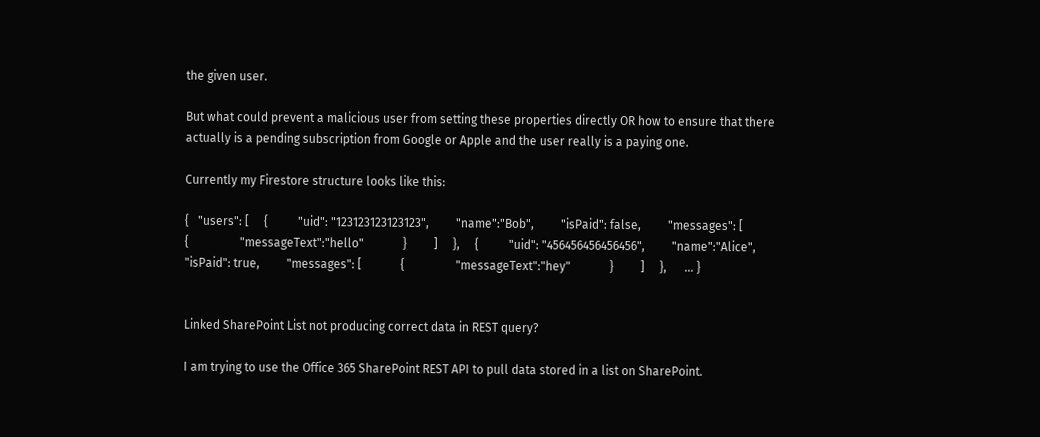the given user.

But what could prevent a malicious user from setting these properties directly OR how to ensure that there actually is a pending subscription from Google or Apple and the user really is a paying one.

Currently my Firestore structure looks like this:

{   "users": [     {          "uid": "123123123123123",         "name":"Bob",         "isPaid": false,         "messages": [             {                 "messageText":"hello"             }         ]     },     {          "uid": "456456456456456",         "name":"Alice",         "isPaid": true,         "messages": [             {                 "messageText":"hey"             }         ]     },      ... }


Linked SharePoint List not producing correct data in REST query?

I am trying to use the Office 365 SharePoint REST API to pull data stored in a list on SharePoint.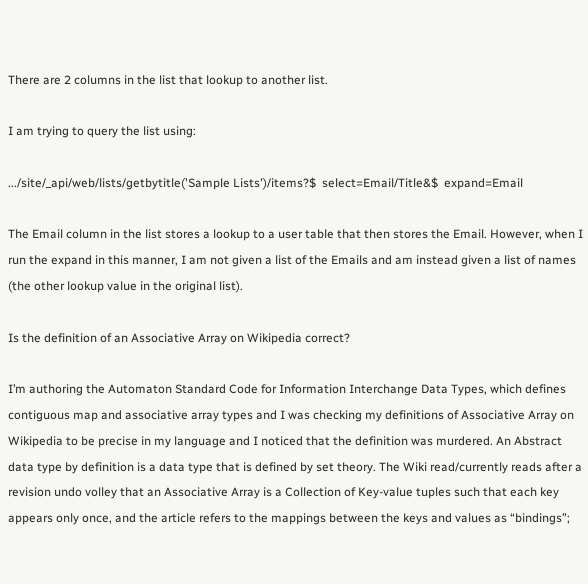There are 2 columns in the list that lookup to another list.

I am trying to query the list using:

.../site/_api/web/lists/getbytitle('Sample Lists')/items?$  select=Email/Title&$  expand=Email

The Email column in the list stores a lookup to a user table that then stores the Email. However, when I run the expand in this manner, I am not given a list of the Emails and am instead given a list of names (the other lookup value in the original list).

Is the definition of an Associative Array on Wikipedia correct?

I’m authoring the Automaton Standard Code for Information Interchange Data Types, which defines contiguous map and associative array types and I was checking my definitions of Associative Array on Wikipedia to be precise in my language and I noticed that the definition was murdered. An Abstract data type by definition is a data type that is defined by set theory. The Wiki read/currently reads after a revision undo volley that an Associative Array is a Collection of Key-value tuples such that each key appears only once, and the article refers to the mappings between the keys and values as “bindings”;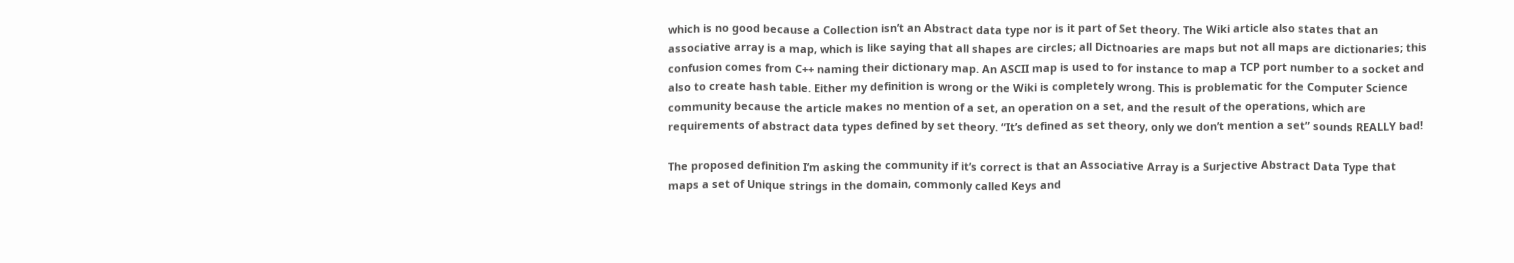which is no good because a Collection isn’t an Abstract data type nor is it part of Set theory. The Wiki article also states that an associative array is a map, which is like saying that all shapes are circles; all Dictnoaries are maps but not all maps are dictionaries; this confusion comes from C++ naming their dictionary map. An ASCII map is used to for instance to map a TCP port number to a socket and also to create hash table. Either my definition is wrong or the Wiki is completely wrong. This is problematic for the Computer Science community because the article makes no mention of a set, an operation on a set, and the result of the operations, which are requirements of abstract data types defined by set theory. “It’s defined as set theory, only we don’t mention a set” sounds REALLY bad!

The proposed definition I’m asking the community if it’s correct is that an Associative Array is a Surjective Abstract Data Type that maps a set of Unique strings in the domain, commonly called Keys and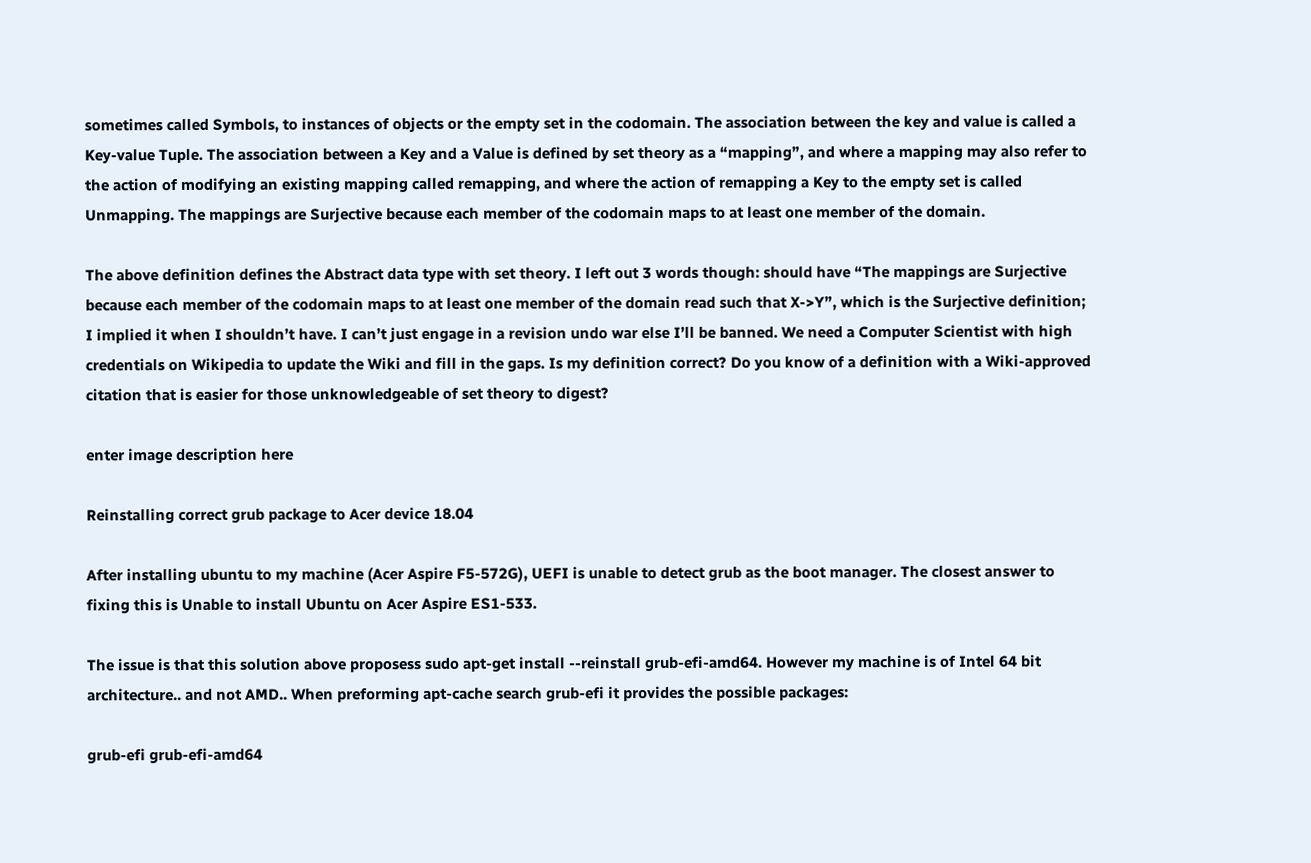sometimes called Symbols, to instances of objects or the empty set in the codomain. The association between the key and value is called a Key-value Tuple. The association between a Key and a Value is defined by set theory as a “mapping”, and where a mapping may also refer to the action of modifying an existing mapping called remapping, and where the action of remapping a Key to the empty set is called Unmapping. The mappings are Surjective because each member of the codomain maps to at least one member of the domain.

The above definition defines the Abstract data type with set theory. I left out 3 words though: should have “The mappings are Surjective because each member of the codomain maps to at least one member of the domain read such that X->Y”, which is the Surjective definition; I implied it when I shouldn’t have. I can’t just engage in a revision undo war else I’ll be banned. We need a Computer Scientist with high credentials on Wikipedia to update the Wiki and fill in the gaps. Is my definition correct? Do you know of a definition with a Wiki-approved citation that is easier for those unknowledgeable of set theory to digest?

enter image description here

Reinstalling correct grub package to Acer device 18.04

After installing ubuntu to my machine (Acer Aspire F5-572G), UEFI is unable to detect grub as the boot manager. The closest answer to fixing this is Unable to install Ubuntu on Acer Aspire ES1-533.

The issue is that this solution above proposess sudo apt-get install --reinstall grub-efi-amd64. However my machine is of Intel 64 bit architecture.. and not AMD.. When preforming apt-cache search grub-efi it provides the possible packages:

grub-efi grub-efi-amd64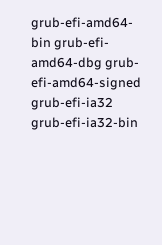grub-efi-amd64-bin grub-efi-amd64-dbg grub-efi-amd64-signed grub-efi-ia32 grub-efi-ia32-bin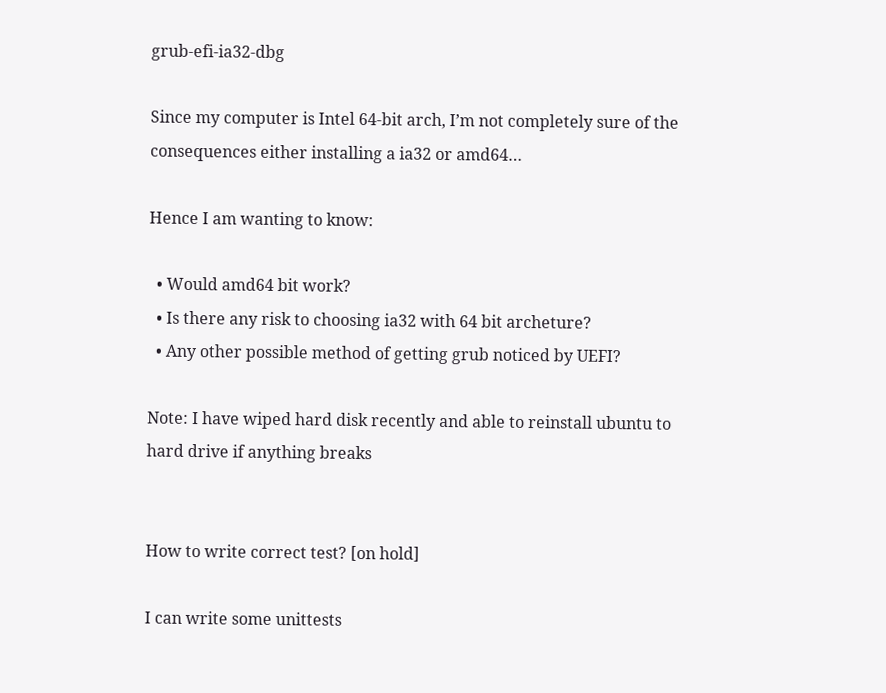grub-efi-ia32-dbg

Since my computer is Intel 64-bit arch, I’m not completely sure of the consequences either installing a ia32 or amd64…

Hence I am wanting to know:

  • Would amd64 bit work?
  • Is there any risk to choosing ia32 with 64 bit archeture?
  • Any other possible method of getting grub noticed by UEFI?

Note: I have wiped hard disk recently and able to reinstall ubuntu to hard drive if anything breaks


How to write correct test? [on hold]

I can write some unittests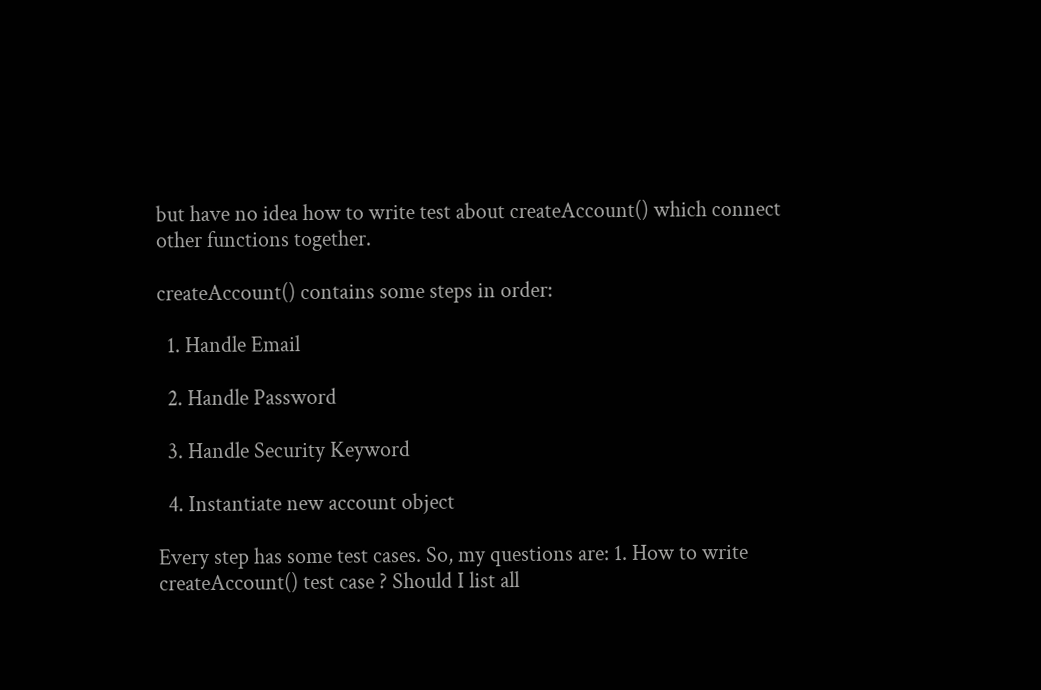but have no idea how to write test about createAccount() which connect other functions together.

createAccount() contains some steps in order:

  1. Handle Email

  2. Handle Password

  3. Handle Security Keyword

  4. Instantiate new account object

Every step has some test cases. So, my questions are: 1. How to write createAccount() test case ? Should I list all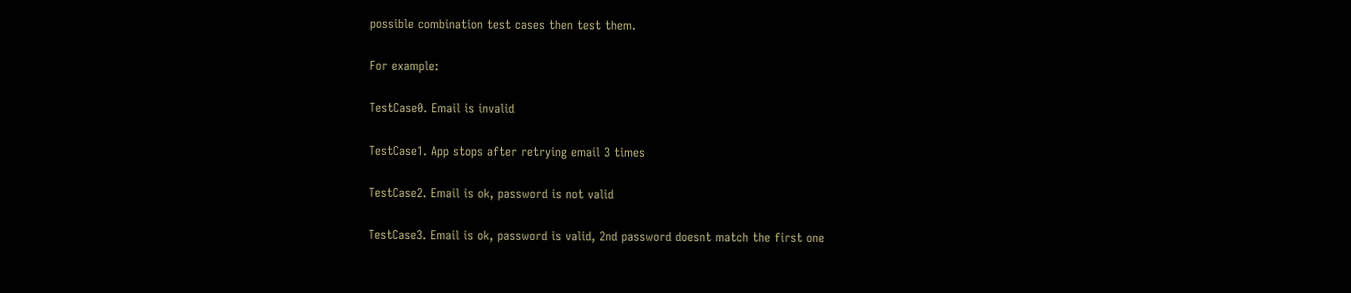possible combination test cases then test them.

For example:

TestCase0. Email is invalid

TestCase1. App stops after retrying email 3 times

TestCase2. Email is ok, password is not valid

TestCase3. Email is ok, password is valid, 2nd password doesnt match the first one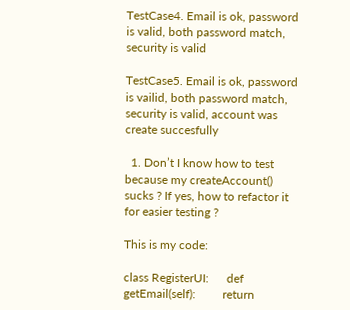TestCase4. Email is ok, password is valid, both password match, security is valid

TestCase5. Email is ok, password is vailid, both password match, security is valid, account was create succesfully

  1. Don’t I know how to test because my createAccount() sucks ? If yes, how to refactor it for easier testing ?

This is my code:

class RegisterUI:      def getEmail(self):         return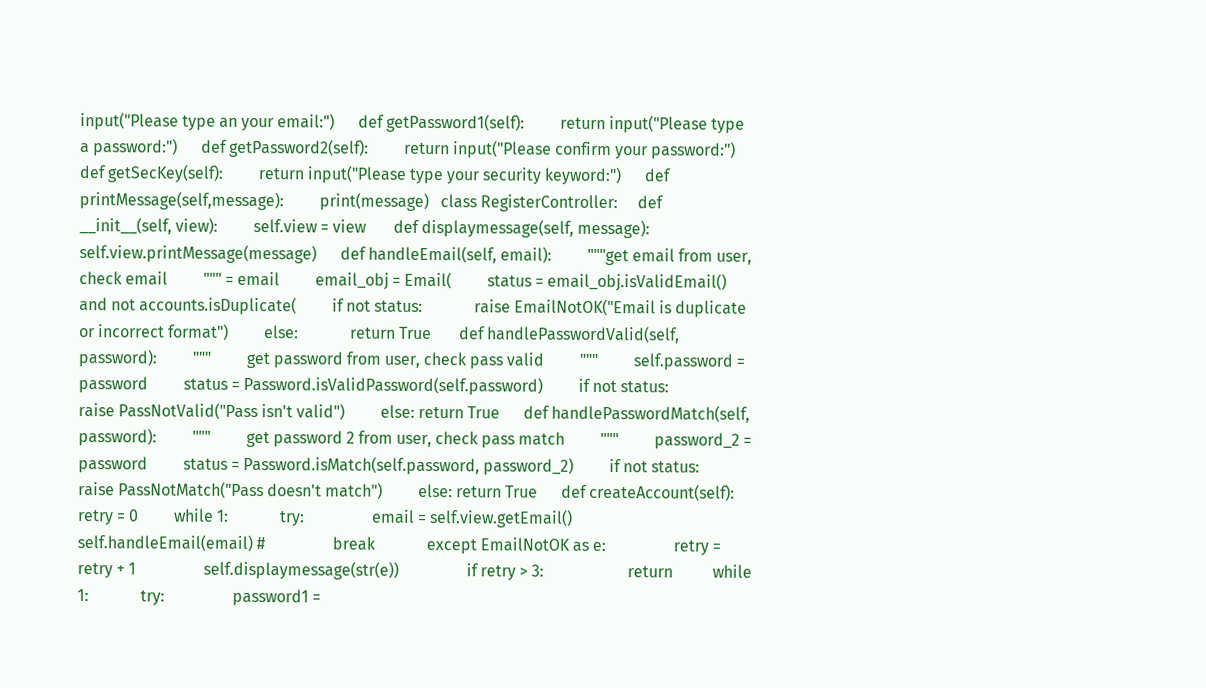input("Please type an your email:")      def getPassword1(self):         return input("Please type a password:")      def getPassword2(self):         return input("Please confirm your password:")      def getSecKey(self):         return input("Please type your security keyword:")      def printMessage(self,message):         print(message)   class RegisterController:     def __init__(self, view):         self.view = view       def displaymessage(self, message):         self.view.printMessage(message)      def handleEmail(self, email):         """get email from user, check email         """ = email         email_obj = Email(         status = email_obj.isValidEmail() and not accounts.isDuplicate(         if not status:             raise EmailNotOK("Email is duplicate or incorrect format")         else:             return True       def handlePasswordValid(self, password):         """         get password from user, check pass valid         """         self.password = password         status = Password.isValidPassword(self.password)         if not status:             raise PassNotValid("Pass isn't valid")         else: return True      def handlePasswordMatch(self, password):         """         get password 2 from user, check pass match         """         password_2 = password         status = Password.isMatch(self.password, password_2)         if not status:             raise PassNotMatch("Pass doesn't match")         else: return True      def createAccount(self):         retry = 0         while 1:             try:                 email = self.view.getEmail()                 self.handleEmail(email) #                 break             except EmailNotOK as e:                 retry = retry + 1                 self.displaymessage(str(e))                 if retry > 3:                     return          while 1:             try:                 password1 =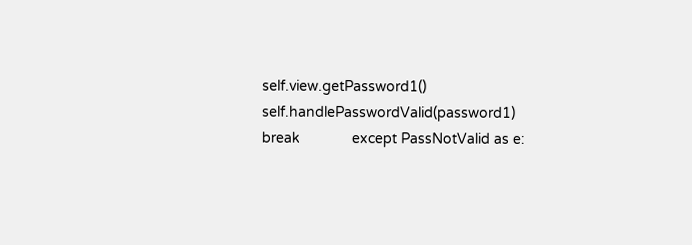self.view.getPassword1()                 self.handlePasswordValid(password1)                 break             except PassNotValid as e: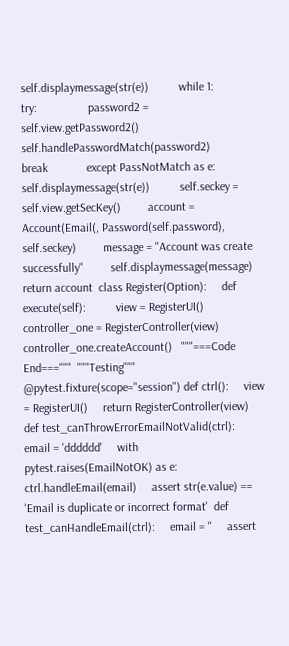self.displaymessage(str(e))          while 1:             try:                 password2 = self.view.getPassword2()                 self.handlePasswordMatch(password2)                 break             except PassNotMatch as e:                 self.displaymessage(str(e))          self.seckey = self.view.getSecKey()         account = Account(Email(, Password(self.password), self.seckey)         message = "Account was create successfully"         self.displaymessage(message)         return account  class Register(Option):     def execute(self):          view = RegisterUI()         controller_one = RegisterController(view)         controller_one.createAccount()   """===Code End==="""  """Testing""" @pytest.fixture(scope="session") def ctrl():     view = RegisterUI()     return RegisterController(view)  def test_canThrowErrorEmailNotValid(ctrl):     email = 'dddddd'     with pytest.raises(EmailNotOK) as e:         ctrl.handleEmail(email)     assert str(e.value) == 'Email is duplicate or incorrect format'  def test_canHandleEmail(ctrl):     email = ''     assert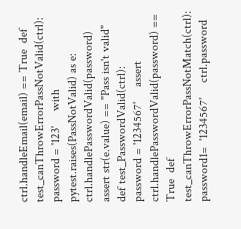ctrl.handleEmail(email) == True  def test_canThrowErrorPassNotValid(ctrl):     password = '123'     with pytest.raises(PassNotValid) as e:         ctrl.handlePasswordValid(password)     assert str(e.value) == "Pass isn't valid"  def test_PasswordValid(ctrl):     password = '1234567'     assert ctrl.handlePasswordValid(password) == True  def test_canThrowErrorPassNotMatch(ctrl):     password1=  '1234567'     ctrl.password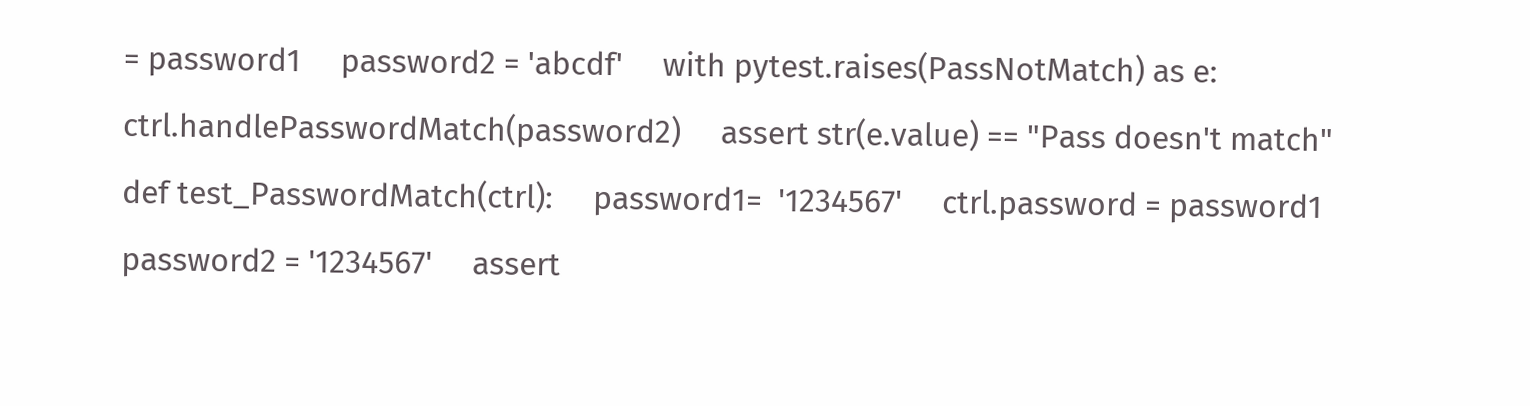= password1     password2 = 'abcdf'     with pytest.raises(PassNotMatch) as e:         ctrl.handlePasswordMatch(password2)     assert str(e.value) == "Pass doesn't match"  def test_PasswordMatch(ctrl):     password1=  '1234567'     ctrl.password = password1     password2 = '1234567'     assert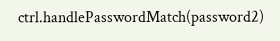ctrl.handlePasswordMatch(password2)